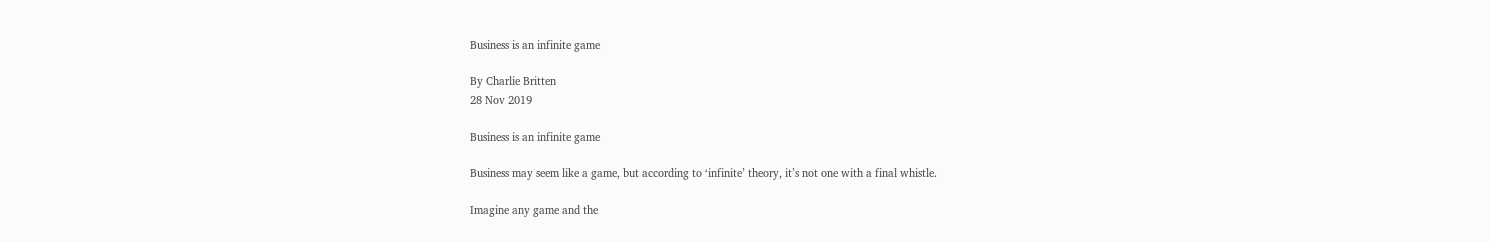Business is an infinite game

By Charlie Britten
28 Nov 2019

Business is an infinite game

Business may seem like a game, but according to ‘infinite’ theory, it’s not one with a final whistle.

Imagine any game and the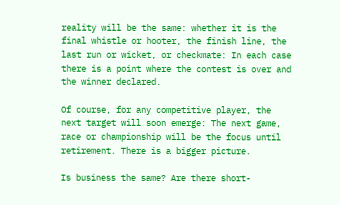reality will be the same: whether it is the final whistle or hooter, the finish line, the last run or wicket, or checkmate: In each case there is a point where the contest is over and the winner declared.

Of course, for any competitive player, the next target will soon emerge: The next game, race or championship will be the focus until retirement. There is a bigger picture.

Is business the same? Are there short-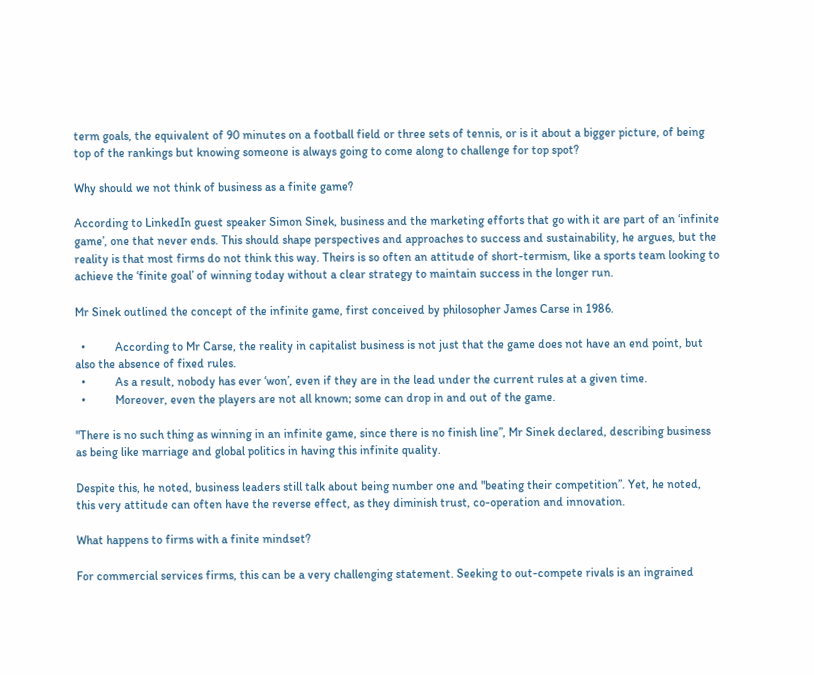term goals, the equivalent of 90 minutes on a football field or three sets of tennis, or is it about a bigger picture, of being top of the rankings but knowing someone is always going to come along to challenge for top spot?

Why should we not think of business as a finite game?

According to LinkedIn guest speaker Simon Sinek, business and the marketing efforts that go with it are part of an ‘infinite game’, one that never ends. This should shape perspectives and approaches to success and sustainability, he argues, but the reality is that most firms do not think this way. Theirs is so often an attitude of short-termism, like a sports team looking to achieve the ‘finite goal’ of winning today without a clear strategy to maintain success in the longer run.

Mr Sinek outlined the concept of the infinite game, first conceived by philosopher James Carse in 1986.

  •          According to Mr Carse, the reality in capitalist business is not just that the game does not have an end point, but also the absence of fixed rules.
  •          As a result, nobody has ever ‘won’, even if they are in the lead under the current rules at a given time.
  •          Moreover, even the players are not all known; some can drop in and out of the game.

"There is no such thing as winning in an infinite game, since there is no finish line”, Mr Sinek declared, describing business as being like marriage and global politics in having this infinite quality.

Despite this, he noted, business leaders still talk about being number one and "beating their competition”. Yet, he noted, this very attitude can often have the reverse effect, as they diminish trust, co-operation and innovation.

What happens to firms with a finite mindset?

For commercial services firms, this can be a very challenging statement. Seeking to out-compete rivals is an ingrained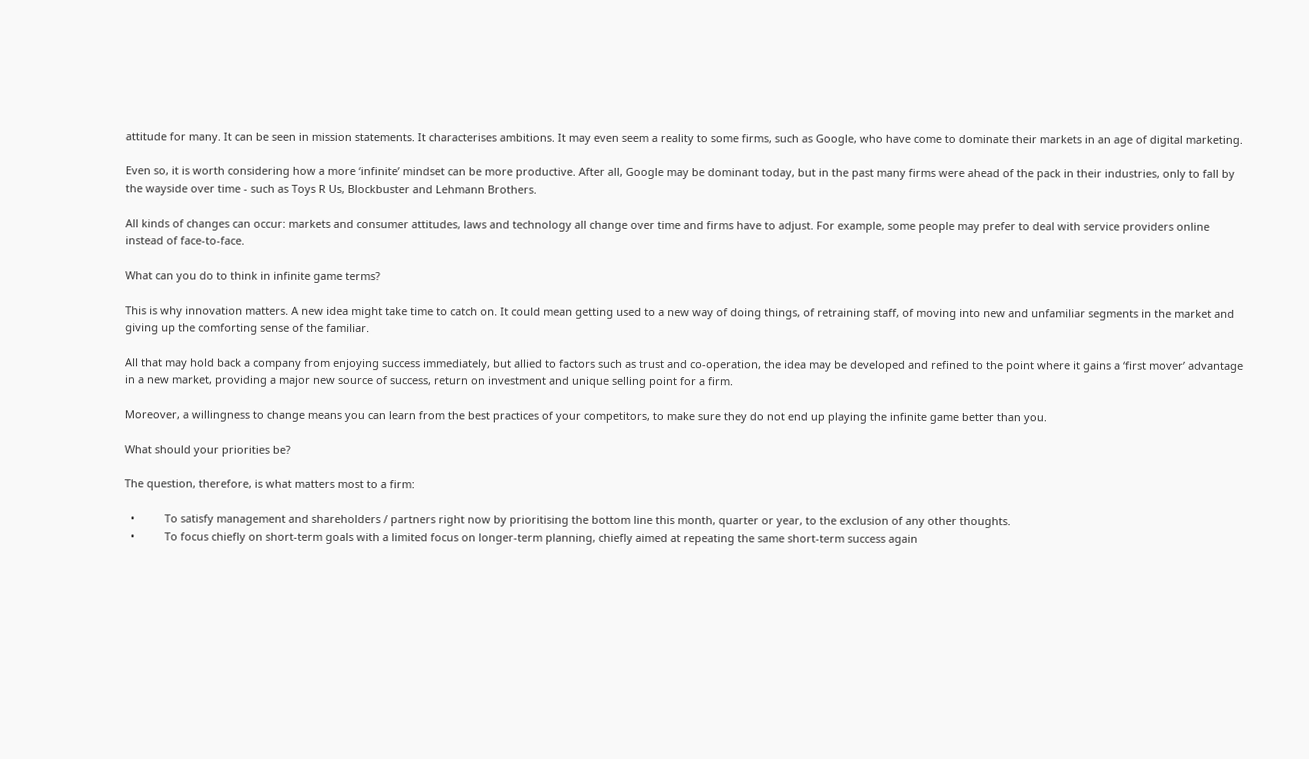attitude for many. It can be seen in mission statements. It characterises ambitions. It may even seem a reality to some firms, such as Google, who have come to dominate their markets in an age of digital marketing.

Even so, it is worth considering how a more ‘infinite’ mindset can be more productive. After all, Google may be dominant today, but in the past many firms were ahead of the pack in their industries, only to fall by the wayside over time - such as Toys R Us, Blockbuster and Lehmann Brothers.

All kinds of changes can occur: markets and consumer attitudes, laws and technology all change over time and firms have to adjust. For example, some people may prefer to deal with service providers online instead of face-to-face.

What can you do to think in infinite game terms?

This is why innovation matters. A new idea might take time to catch on. It could mean getting used to a new way of doing things, of retraining staff, of moving into new and unfamiliar segments in the market and giving up the comforting sense of the familiar.

All that may hold back a company from enjoying success immediately, but allied to factors such as trust and co-operation, the idea may be developed and refined to the point where it gains a ‘first mover’ advantage in a new market, providing a major new source of success, return on investment and unique selling point for a firm.

Moreover, a willingness to change means you can learn from the best practices of your competitors, to make sure they do not end up playing the infinite game better than you.

What should your priorities be?

The question, therefore, is what matters most to a firm:

  •          To satisfy management and shareholders / partners right now by prioritising the bottom line this month, quarter or year, to the exclusion of any other thoughts.
  •          To focus chiefly on short-term goals with a limited focus on longer-term planning, chiefly aimed at repeating the same short-term success again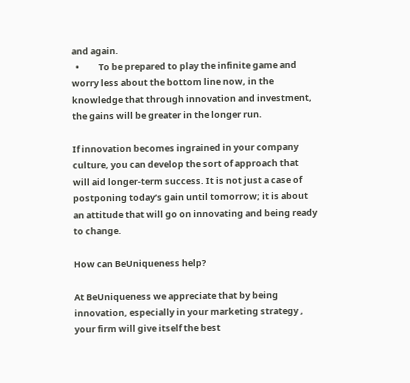and again.
  •          To be prepared to play the infinite game and worry less about the bottom line now, in the knowledge that through innovation and investment, the gains will be greater in the longer run.

If innovation becomes ingrained in your company culture, you can develop the sort of approach that will aid longer-term success. It is not just a case of postponing today’s gain until tomorrow; it is about an attitude that will go on innovating and being ready to change.

How can BeUniqueness help?

At BeUniqueness we appreciate that by being innovation, especially in your marketing strategy , your firm will give itself the best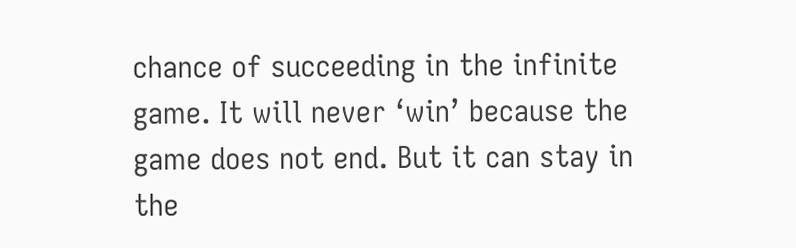chance of succeeding in the infinite game. It will never ‘win’ because the game does not end. But it can stay in the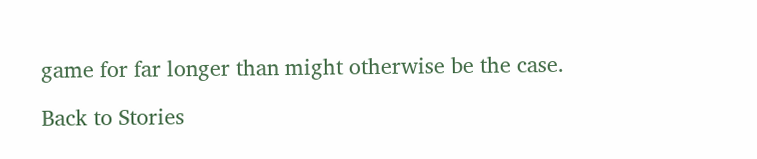game for far longer than might otherwise be the case.

Back to Stories